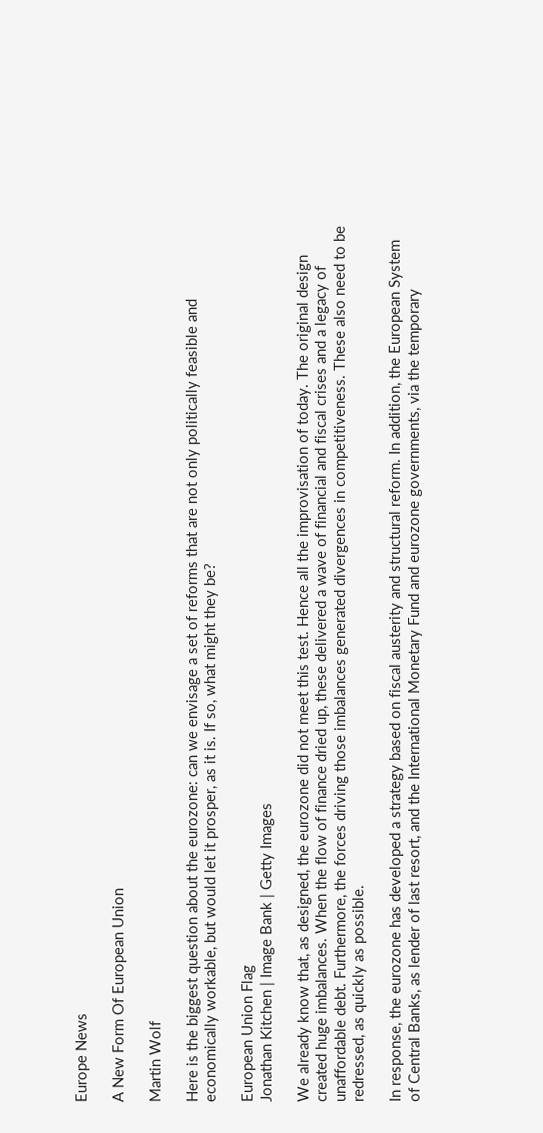Europe News

A New Form Of European Union

Martin Wolf

Here is the biggest question about the eurozone: can we envisage a set of reforms that are not only politically feasible and economically workable, but would let it prosper, as it is. If so, what might they be?

European Union Flag
Jonathan Kitchen | Image Bank | Getty Images

We already know that, as designed, the eurozone did not meet this test. Hence all the improvisation of today. The original design created huge imbalances. When the flow of finance dried up, these delivered a wave of financial and fiscal crises and a legacy of unaffordable debt. Furthermore, the forces driving those imbalances generated divergences in competitiveness. These also need to be redressed, as quickly as possible.

In response, the eurozone has developed a strategy based on fiscal austerity and structural reform. In addition, the European System of Central Banks, as lender of last resort, and the International Monetary Fund and eurozone governments, via the temporary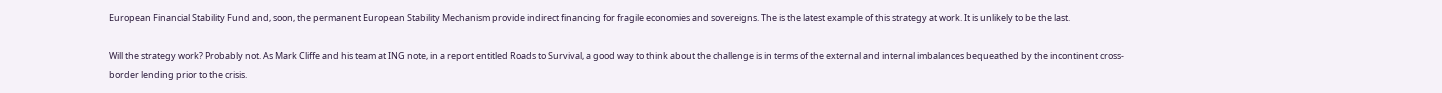European Financial Stability Fund and, soon, the permanent European Stability Mechanism provide indirect financing for fragile economies and sovereigns. The is the latest example of this strategy at work. It is unlikely to be the last.

Will the strategy work? Probably not. As Mark Cliffe and his team at ING note, in a report entitled Roads to Survival, a good way to think about the challenge is in terms of the external and internal imbalances bequeathed by the incontinent cross-border lending prior to the crisis.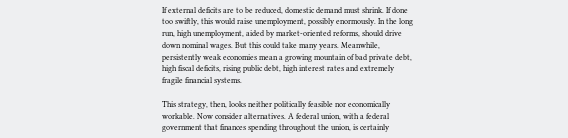If external deficits are to be reduced, domestic demand must shrink. If done too swiftly, this would raise unemployment, possibly enormously. In the long run, high unemployment, aided by market-oriented reforms, should drive down nominal wages. But this could take many years. Meanwhile, persistently weak economies mean a growing mountain of bad private debt, high fiscal deficits, rising public debt, high interest rates and extremely fragile financial systems.

This strategy, then, looks neither politically feasible nor economically workable. Now consider alternatives. A federal union, with a federal government that finances spending throughout the union, is certainly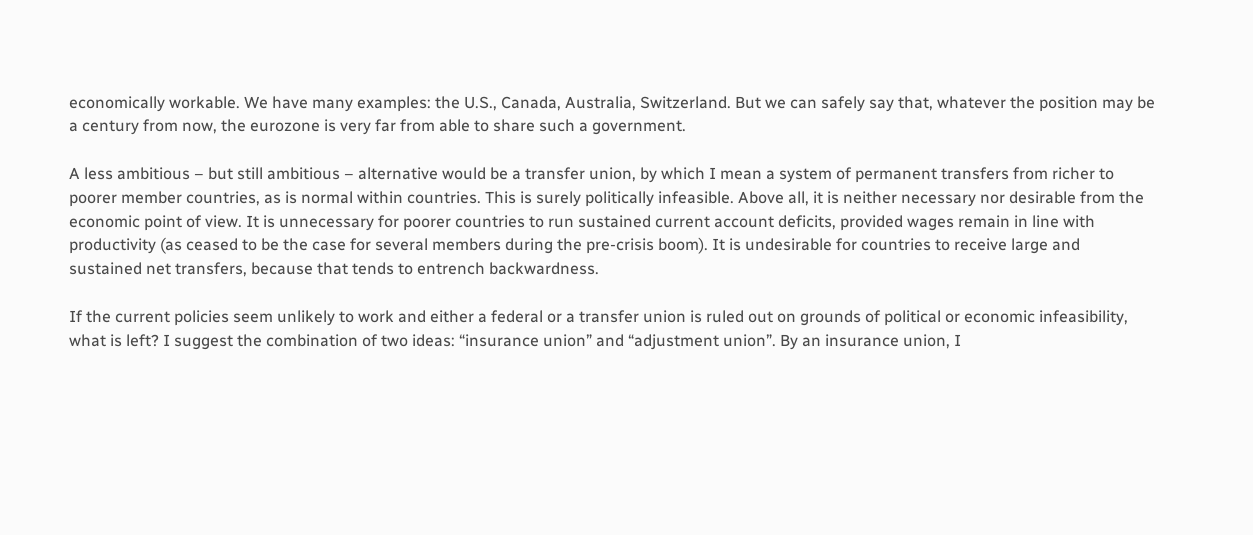economically workable. We have many examples: the U.S., Canada, Australia, Switzerland. But we can safely say that, whatever the position may be a century from now, the eurozone is very far from able to share such a government.

A less ambitious – but still ambitious – alternative would be a transfer union, by which I mean a system of permanent transfers from richer to poorer member countries, as is normal within countries. This is surely politically infeasible. Above all, it is neither necessary nor desirable from the economic point of view. It is unnecessary for poorer countries to run sustained current account deficits, provided wages remain in line with productivity (as ceased to be the case for several members during the pre-crisis boom). It is undesirable for countries to receive large and sustained net transfers, because that tends to entrench backwardness.

If the current policies seem unlikely to work and either a federal or a transfer union is ruled out on grounds of political or economic infeasibility, what is left? I suggest the combination of two ideas: “insurance union” and “adjustment union”. By an insurance union, I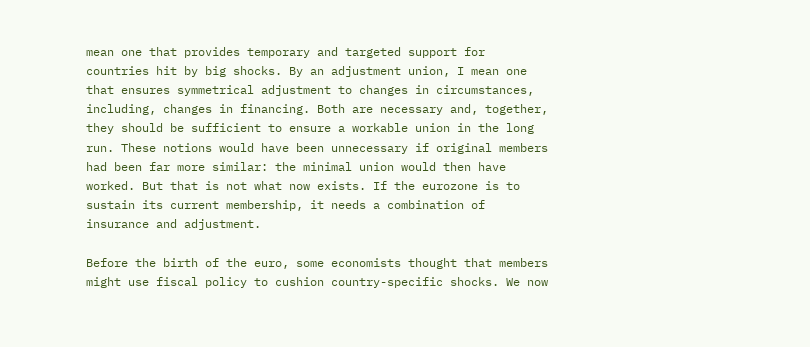mean one that provides temporary and targeted support for countries hit by big shocks. By an adjustment union, I mean one that ensures symmetrical adjustment to changes in circumstances, including, changes in financing. Both are necessary and, together, they should be sufficient to ensure a workable union in the long run. These notions would have been unnecessary if original members had been far more similar: the minimal union would then have worked. But that is not what now exists. If the eurozone is to sustain its current membership, it needs a combination of insurance and adjustment.

Before the birth of the euro, some economists thought that members might use fiscal policy to cushion country-specific shocks. We now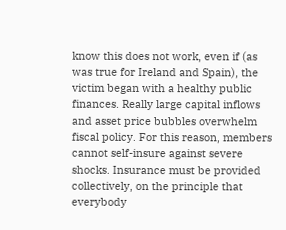know this does not work, even if (as was true for Ireland and Spain), the victim began with a healthy public finances. Really large capital inflows and asset price bubbles overwhelm fiscal policy. For this reason, members cannot self-insure against severe shocks. Insurance must be provided collectively, on the principle that everybody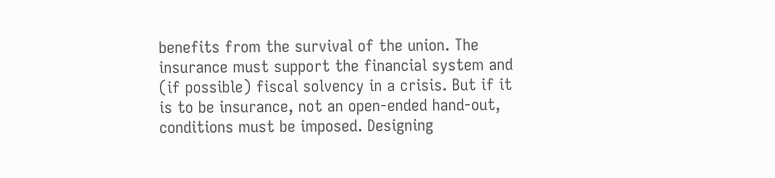benefits from the survival of the union. The insurance must support the financial system and (if possible) fiscal solvency in a crisis. But if it is to be insurance, not an open-ended hand-out, conditions must be imposed. Designing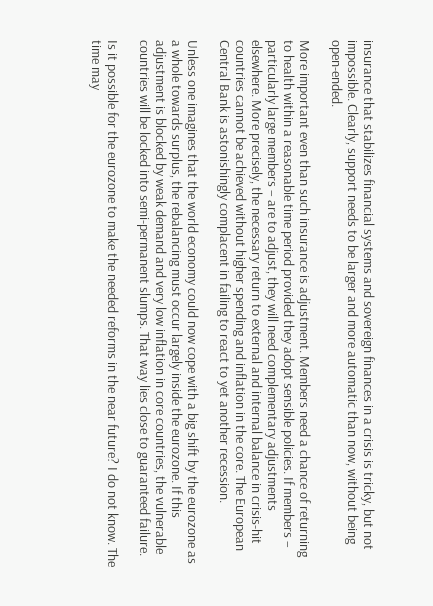insurance that stabilizes financial systems and sovereign finances in a crisis is tricky, but not impossible. Clearly, support needs to be larger and more automatic than now, without being open-ended.

More important even than such insurance is adjustment. Members need a chance of returning to health within a reasonable time period provided they adopt sensible policies. If members – particularly large members – are to adjust, they will need complementary adjustments elsewhere. More precisely, the necessary return to external and internal balance in crisis-hit countries cannot be achieved without higher spending and inflation in the core. The European Central Bank is astonishingly complacent in failing to react to yet another recession.

Unless one imagines that the world economy could now cope with a big shift by the eurozone as a whole towards surplus, the rebalancing must occur largely inside the eurozone. If this adjustment is blocked by weak demand and very low inflation in core countries, the vulnerable countries will be locked into semi-permanent slumps. That way lies close to guaranteed failure.

Is it possible for the eurozone to make the needed reforms in the near future? I do not know. The time may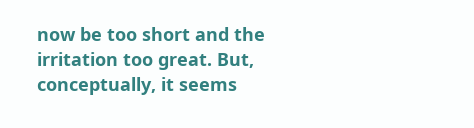now be too short and the irritation too great. But, conceptually, it seems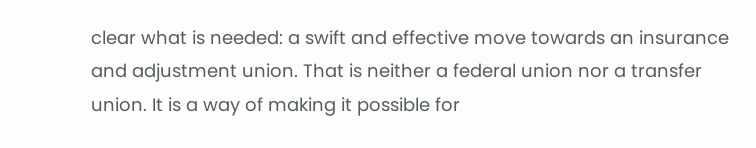clear what is needed: a swift and effective move towards an insurance and adjustment union. That is neither a federal union nor a transfer union. It is a way of making it possible for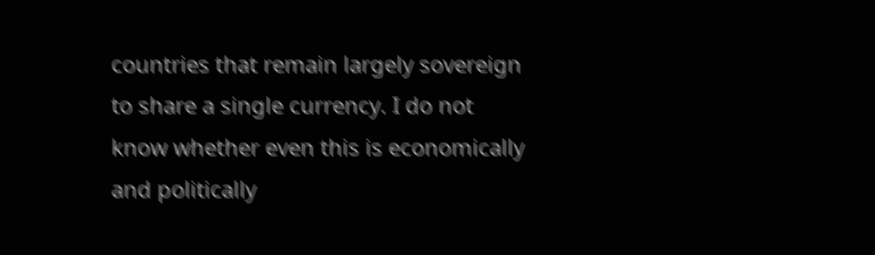countries that remain largely sovereign to share a single currency. I do not know whether even this is economically and politically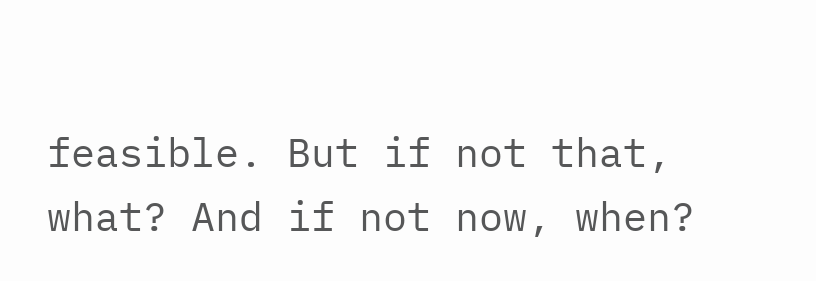feasible. But if not that, what? And if not now, when?